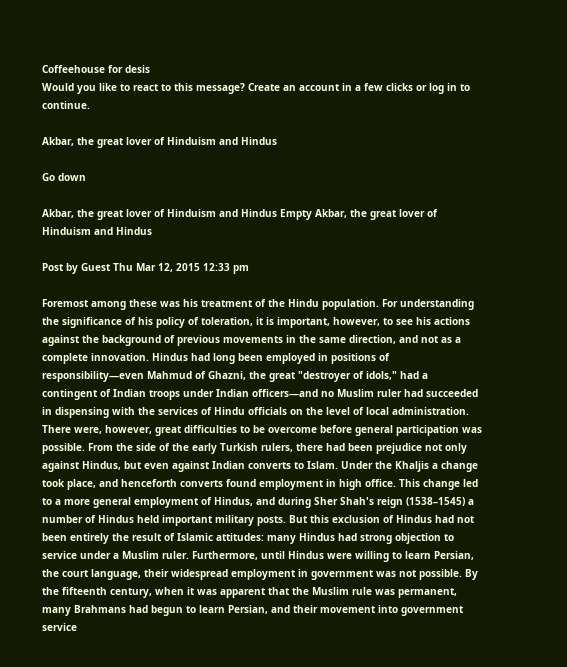Coffeehouse for desis
Would you like to react to this message? Create an account in a few clicks or log in to continue.

Akbar, the great lover of Hinduism and Hindus

Go down

Akbar, the great lover of Hinduism and Hindus Empty Akbar, the great lover of Hinduism and Hindus

Post by Guest Thu Mar 12, 2015 12:33 pm

Foremost among these was his treatment of the Hindu population. For understanding the significance of his policy of toleration, it is important, however, to see his actions against the background of previous movements in the same direction, and not as a complete innovation. Hindus had long been employed in positions of responsibility—even Mahmud of Ghazni, the great "destroyer of idols," had a contingent of Indian troops under Indian officers—and no Muslim ruler had succeeded in dispensing with the services of Hindu officials on the level of local administration. There were, however, great difficulties to be overcome before general participation was possible. From the side of the early Turkish rulers, there had been prejudice not only against Hindus, but even against Indian converts to Islam. Under the Khaljis a change took place, and henceforth converts found employment in high office. This change led to a more general employment of Hindus, and during Sher Shah's reign (1538–1545) a number of Hindus held important military posts. But this exclusion of Hindus had not been entirely the result of Islamic attitudes: many Hindus had strong objection to service under a Muslim ruler. Furthermore, until Hindus were willing to learn Persian, the court language, their widespread employment in government was not possible. By the fifteenth century, when it was apparent that the Muslim rule was permanent, many Brahmans had begun to learn Persian, and their movement into government service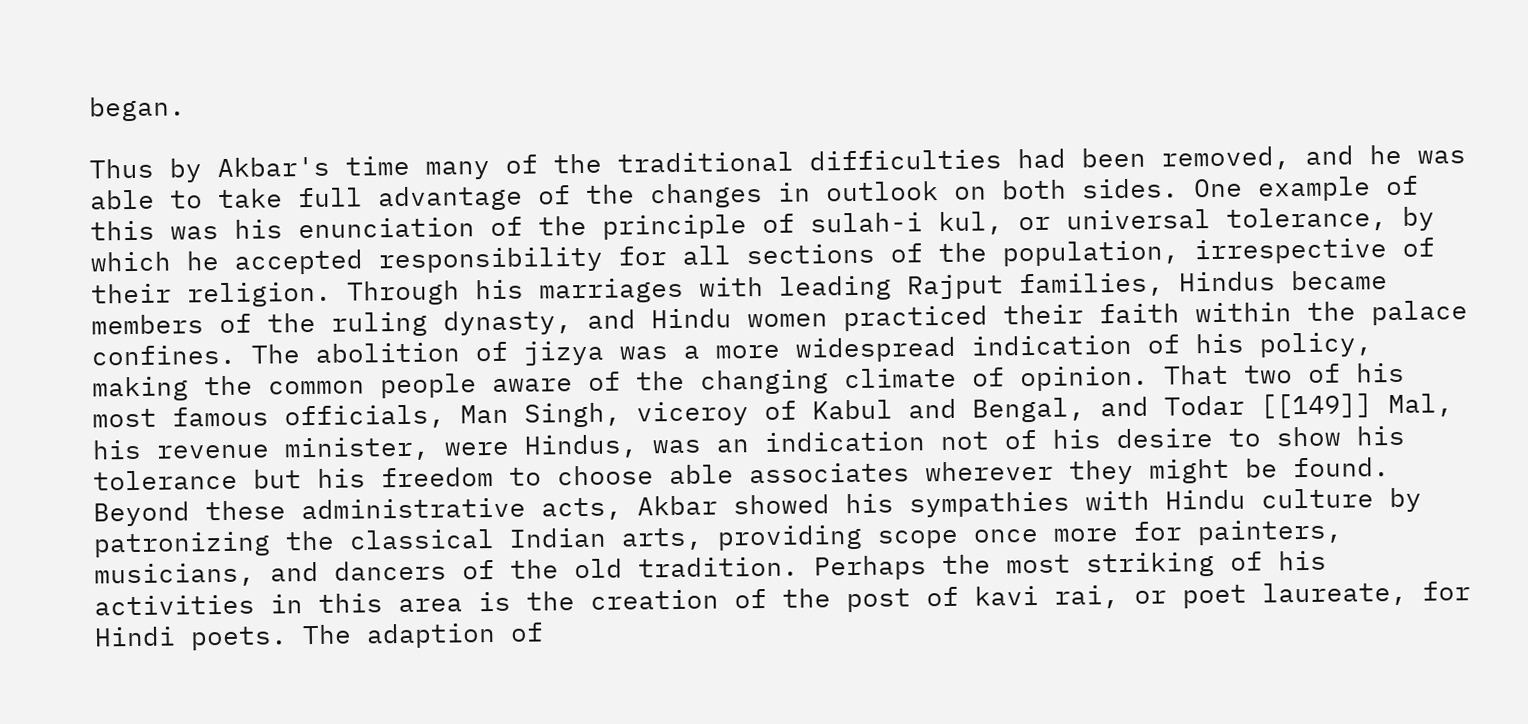began.

Thus by Akbar's time many of the traditional difficulties had been removed, and he was able to take full advantage of the changes in outlook on both sides. One example of this was his enunciation of the principle of sulah-i kul, or universal tolerance, by which he accepted responsibility for all sections of the population, irrespective of their religion. Through his marriages with leading Rajput families, Hindus became members of the ruling dynasty, and Hindu women practiced their faith within the palace confines. The abolition of jizya was a more widespread indication of his policy, making the common people aware of the changing climate of opinion. That two of his most famous officials, Man Singh, viceroy of Kabul and Bengal, and Todar [[149]] Mal, his revenue minister, were Hindus, was an indication not of his desire to show his tolerance but his freedom to choose able associates wherever they might be found. Beyond these administrative acts, Akbar showed his sympathies with Hindu culture by patronizing the classical Indian arts, providing scope once more for painters, musicians, and dancers of the old tradition. Perhaps the most striking of his activities in this area is the creation of the post of kavi rai, or poet laureate, for Hindi poets. The adaption of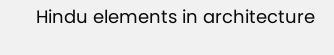Hindu elements in architecture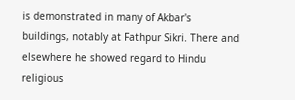is demonstrated in many of Akbar's buildings, notably at Fathpur Sikri. There and elsewhere he showed regard to Hindu religious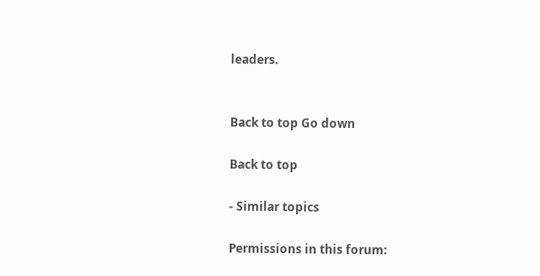leaders.


Back to top Go down

Back to top

- Similar topics

Permissions in this forum: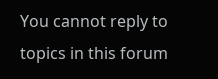You cannot reply to topics in this forum